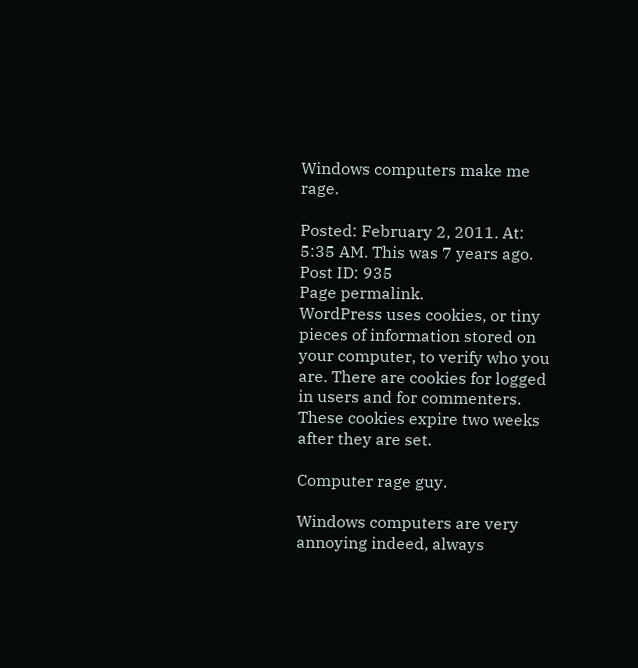Windows computers make me rage.

Posted: February 2, 2011. At: 5:35 AM. This was 7 years ago. Post ID: 935
Page permalink.
WordPress uses cookies, or tiny pieces of information stored on your computer, to verify who you are. There are cookies for logged in users and for commenters. These cookies expire two weeks after they are set.

Computer rage guy.

Windows computers are very annoying indeed, always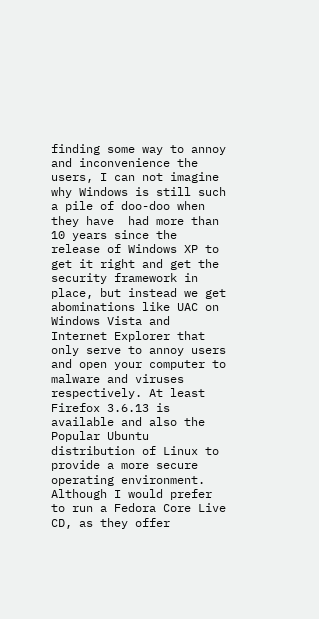finding some way to annoy and inconvenience the users, I can not imagine why Windows is still such a pile of doo-doo when they have  had more than 10 years since the release of Windows XP to get it right and get the security framework in place, but instead we get abominations like UAC on Windows Vista and Internet Explorer that only serve to annoy users and open your computer to malware and viruses respectively. At least Firefox 3.6.13 is available and also the Popular Ubuntu distribution of Linux to provide a more secure operating environment. Although I would prefer to run a Fedora Core Live CD, as they offer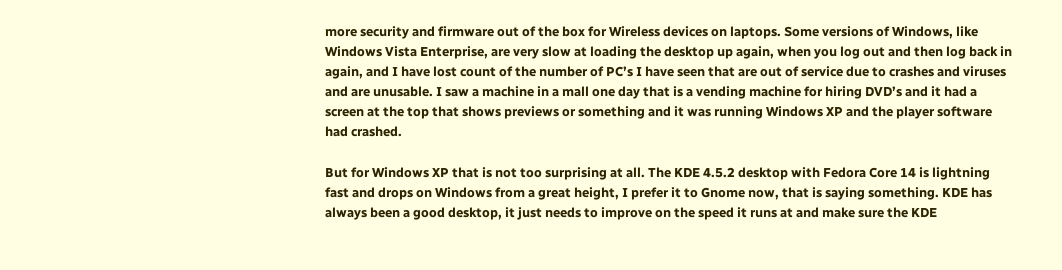more security and firmware out of the box for Wireless devices on laptops. Some versions of Windows, like Windows Vista Enterprise, are very slow at loading the desktop up again, when you log out and then log back in again, and I have lost count of the number of PC’s I have seen that are out of service due to crashes and viruses and are unusable. I saw a machine in a mall one day that is a vending machine for hiring DVD’s and it had a screen at the top that shows previews or something and it was running Windows XP and the player software had crashed.

But for Windows XP that is not too surprising at all. The KDE 4.5.2 desktop with Fedora Core 14 is lightning fast and drops on Windows from a great height, I prefer it to Gnome now, that is saying something. KDE has always been a good desktop, it just needs to improve on the speed it runs at and make sure the KDE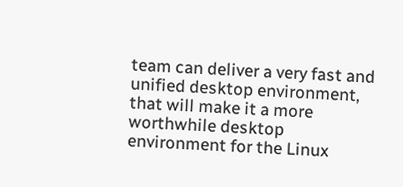team can deliver a very fast and unified desktop environment, that will make it a more worthwhile desktop environment for the Linux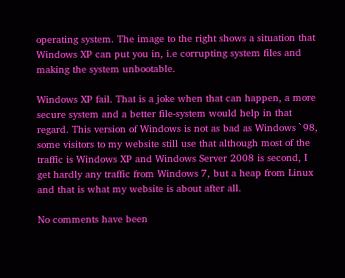operating system. The image to the right shows a situation that Windows XP can put you in, i.e corrupting system files and making the system unbootable.

Windows XP fail. That is a joke when that can happen, a more secure system and a better file-system would help in that regard. This version of Windows is not as bad as Windows `98, some visitors to my website still use that although most of the traffic is Windows XP and Windows Server 2008 is second, I get hardly any traffic from Windows 7, but a heap from Linux and that is what my website is about after all.

No comments have been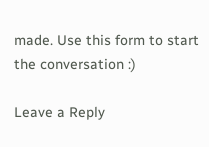made. Use this form to start the conversation :)

Leave a Reply